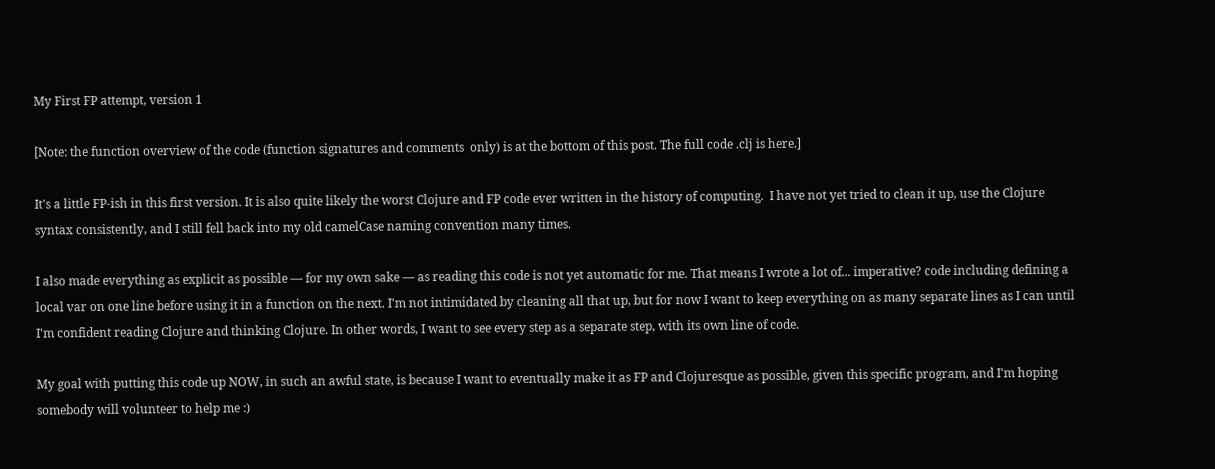My First FP attempt, version 1

[Note: the function overview of the code (function signatures and comments  only) is at the bottom of this post. The full code .clj is here.]

It's a little FP-ish in this first version. It is also quite likely the worst Clojure and FP code ever written in the history of computing.  I have not yet tried to clean it up, use the Clojure syntax consistently, and I still fell back into my old camelCase naming convention many times.

I also made everything as explicit as possible — for my own sake — as reading this code is not yet automatic for me. That means I wrote a lot of... imperative? code including defining a local var on one line before using it in a function on the next. I'm not intimidated by cleaning all that up, but for now I want to keep everything on as many separate lines as I can until I'm confident reading Clojure and thinking Clojure. In other words, I want to see every step as a separate step, with its own line of code.

My goal with putting this code up NOW, in such an awful state, is because I want to eventually make it as FP and Clojuresque as possible, given this specific program, and I'm hoping somebody will volunteer to help me :)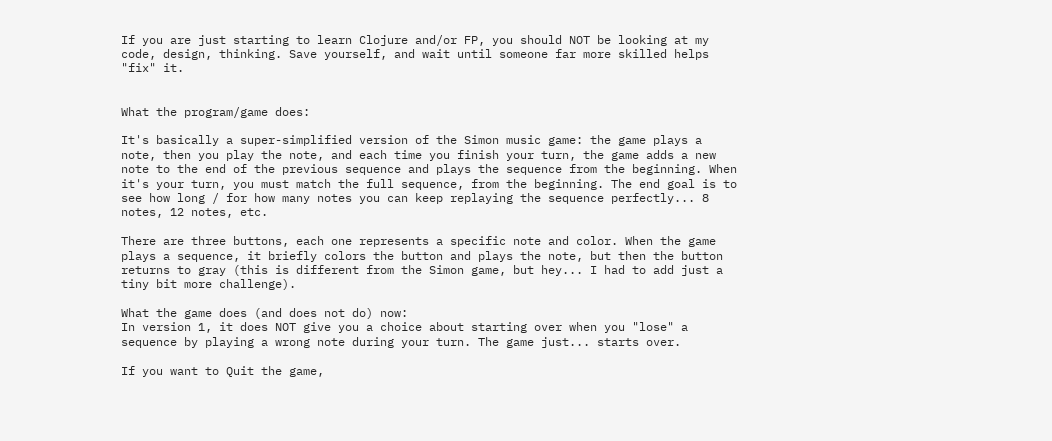If you are just starting to learn Clojure and/or FP, you should NOT be looking at my code, design, thinking. Save yourself, and wait until someone far more skilled helps "fix" it.


What the program/game does:

It's basically a super-simplified version of the Simon music game: the game plays a note, then you play the note, and each time you finish your turn, the game adds a new note to the end of the previous sequence and plays the sequence from the beginning. When it's your turn, you must match the full sequence, from the beginning. The end goal is to see how long / for how many notes you can keep replaying the sequence perfectly... 8 notes, 12 notes, etc.

There are three buttons, each one represents a specific note and color. When the game plays a sequence, it briefly colors the button and plays the note, but then the button returns to gray (this is different from the Simon game, but hey... I had to add just a tiny bit more challenge).

What the game does (and does not do) now:
In version 1, it does NOT give you a choice about starting over when you "lose" a sequence by playing a wrong note during your turn. The game just... starts over.

If you want to Quit the game,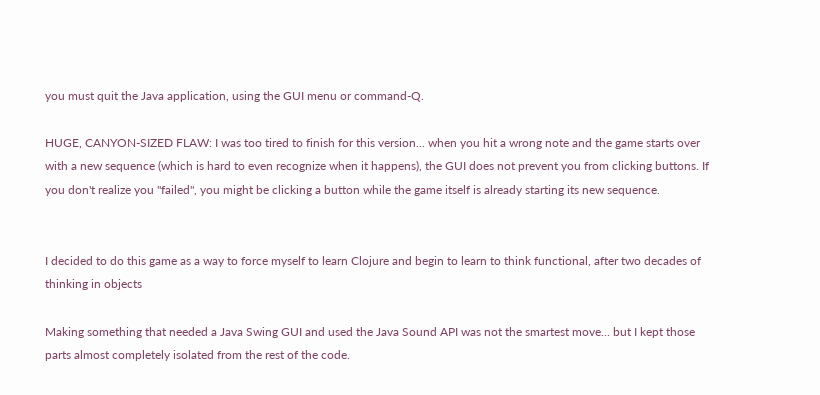you must quit the Java application, using the GUI menu or command-Q.

HUGE, CANYON-SIZED FLAW: I was too tired to finish for this version... when you hit a wrong note and the game starts over with a new sequence (which is hard to even recognize when it happens), the GUI does not prevent you from clicking buttons. If you don't realize you "failed", you might be clicking a button while the game itself is already starting its new sequence.


I decided to do this game as a way to force myself to learn Clojure and begin to learn to think functional, after two decades of thinking in objects

Making something that needed a Java Swing GUI and used the Java Sound API was not the smartest move... but I kept those parts almost completely isolated from the rest of the code.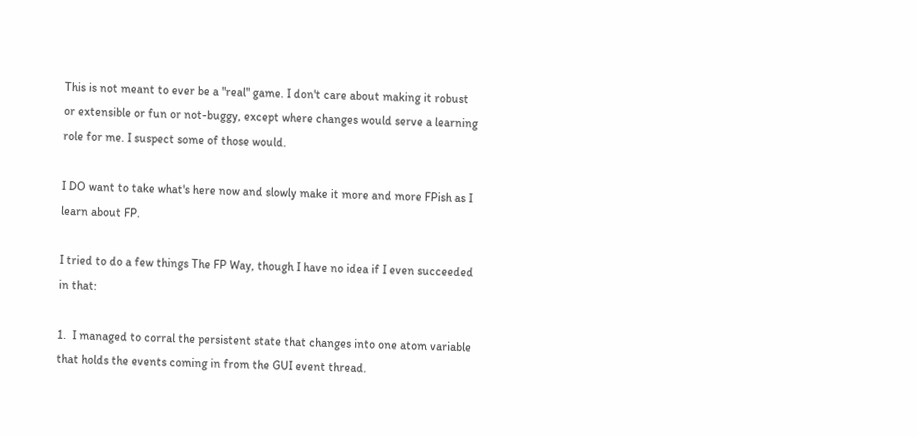This is not meant to ever be a "real" game. I don't care about making it robust or extensible or fun or not-buggy, except where changes would serve a learning role for me. I suspect some of those would.

I DO want to take what's here now and slowly make it more and more FPish as I learn about FP.

I tried to do a few things The FP Way, though I have no idea if I even succeeded in that:

1.  I managed to corral the persistent state that changes into one atom variable that holds the events coming in from the GUI event thread.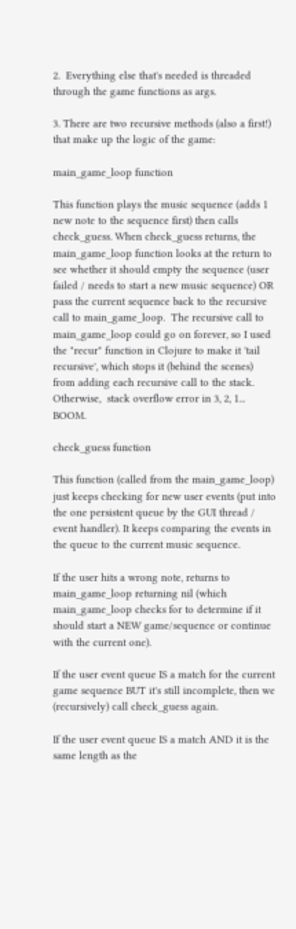2.  Everything else that's needed is threaded through the game functions as args.

3. There are two recursive methods (also a first!) that make up the logic of the game:

main_game_loop function

This function plays the music sequence (adds 1 new note to the sequence first) then calls check_guess. When check_guess returns, the main_game_loop function looks at the return to see whether it should empty the sequence (user failed / needs to start a new music sequence) OR pass the current sequence back to the recursive call to main_game_loop.  The recursive call to main_game_loop could go on forever, so I used the "recur" function in Clojure to make it 'tail recursive', which stops it (behind the scenes) from adding each recursive call to the stack. Otherwise,  stack overflow error in 3, 2, 1... BOOM.

check_guess function

This function (called from the main_game_loop) just keeps checking for new user events (put into the one persistent queue by the GUI thread / event handler). It keeps comparing the events in the queue to the current music sequence.

If the user hits a wrong note, returns to main_game_loop returning nil (which main_game_loop checks for to determine if it should start a NEW game/sequence or continue with the current one).

If the user event queue IS a match for the current game sequence BUT it's still incomplete, then we (recursively) call check_guess again.

If the user event queue IS a match AND it is the same length as the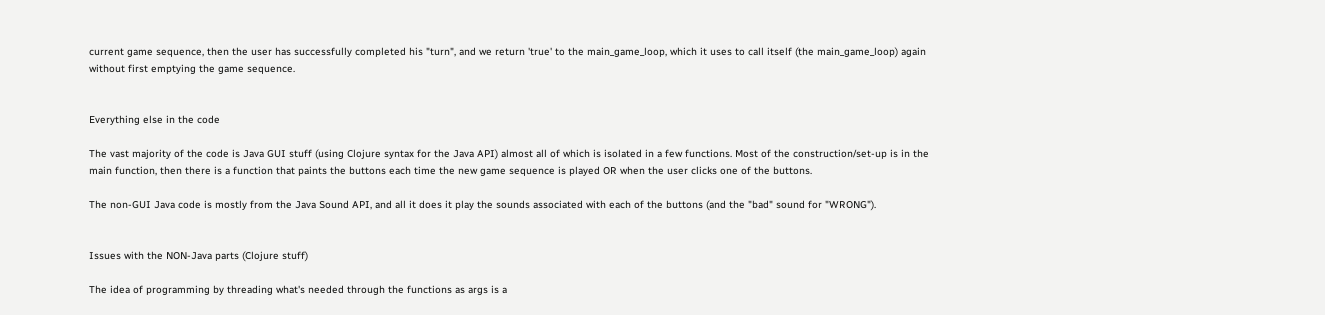current game sequence, then the user has successfully completed his "turn", and we return 'true' to the main_game_loop, which it uses to call itself (the main_game_loop) again without first emptying the game sequence.


Everything else in the code

The vast majority of the code is Java GUI stuff (using Clojure syntax for the Java API) almost all of which is isolated in a few functions. Most of the construction/set-up is in the main function, then there is a function that paints the buttons each time the new game sequence is played OR when the user clicks one of the buttons.

The non-GUI Java code is mostly from the Java Sound API, and all it does it play the sounds associated with each of the buttons (and the "bad" sound for "WRONG").


Issues with the NON-Java parts (Clojure stuff)

The idea of programming by threading what's needed through the functions as args is a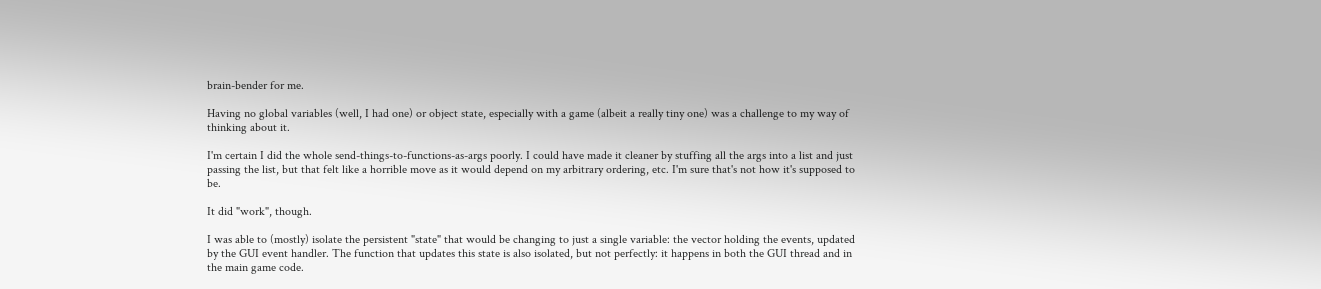brain-bender for me.

Having no global variables (well, I had one) or object state, especially with a game (albeit a really tiny one) was a challenge to my way of thinking about it.

I'm certain I did the whole send-things-to-functions-as-args poorly. I could have made it cleaner by stuffing all the args into a list and just passing the list, but that felt like a horrible move as it would depend on my arbitrary ordering, etc. I'm sure that's not how it's supposed to be.

It did "work", though.

I was able to (mostly) isolate the persistent "state" that would be changing to just a single variable: the vector holding the events, updated by the GUI event handler. The function that updates this state is also isolated, but not perfectly: it happens in both the GUI thread and in the main game code.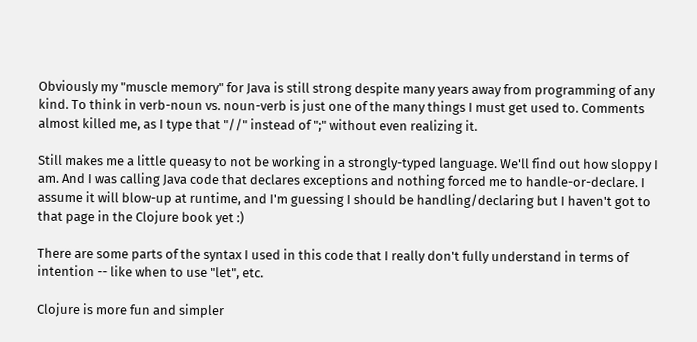Obviously my "muscle memory" for Java is still strong despite many years away from programming of any kind. To think in verb-noun vs. noun-verb is just one of the many things I must get used to. Comments almost killed me, as I type that "//" instead of ";" without even realizing it.

Still makes me a little queasy to not be working in a strongly-typed language. We'll find out how sloppy I am. And I was calling Java code that declares exceptions and nothing forced me to handle-or-declare. I assume it will blow-up at runtime, and I'm guessing I should be handling/declaring but I haven't got to that page in the Clojure book yet :)

There are some parts of the syntax I used in this code that I really don't fully understand in terms of intention -- like when to use "let", etc.

Clojure is more fun and simpler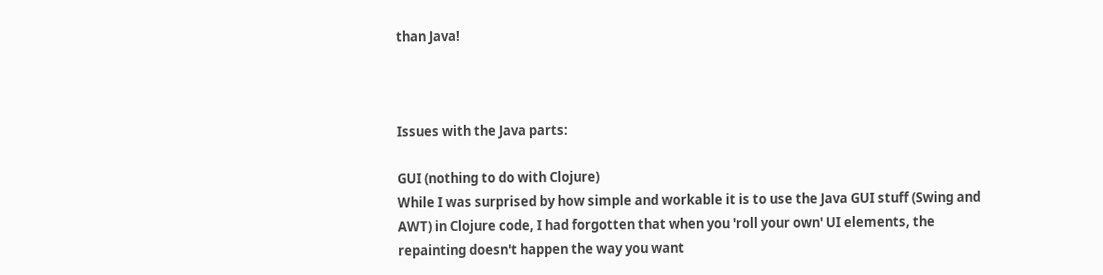than Java!



Issues with the Java parts:

GUI (nothing to do with Clojure)
While I was surprised by how simple and workable it is to use the Java GUI stuff (Swing and AWT) in Clojure code, I had forgotten that when you 'roll your own' UI elements, the repainting doesn't happen the way you want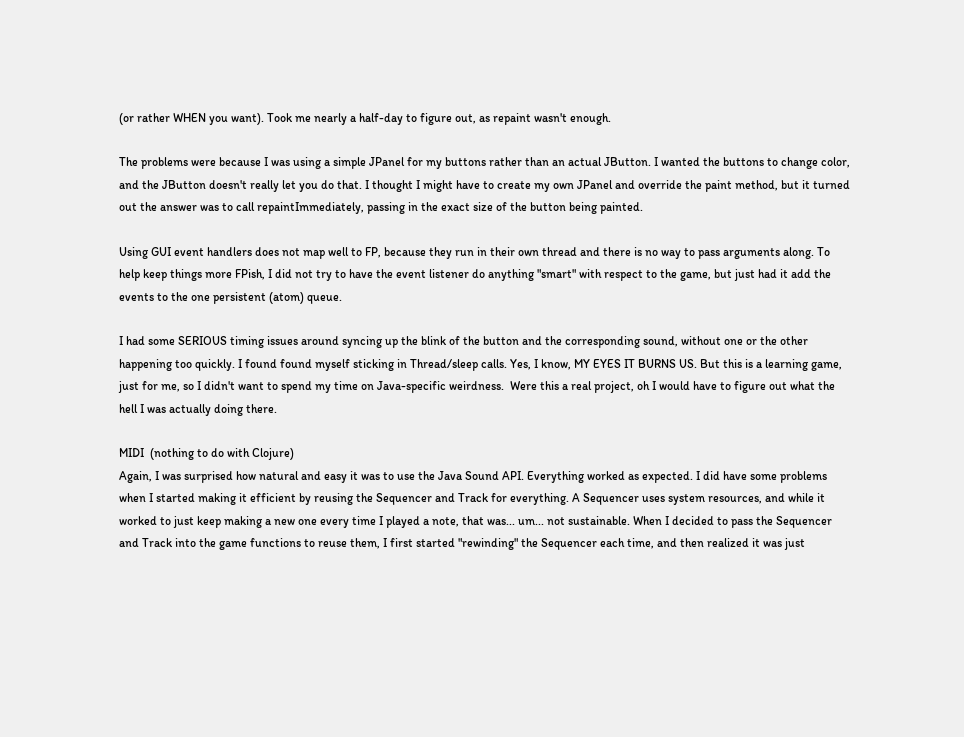(or rather WHEN you want). Took me nearly a half-day to figure out, as repaint wasn't enough.

The problems were because I was using a simple JPanel for my buttons rather than an actual JButton. I wanted the buttons to change color, and the JButton doesn't really let you do that. I thought I might have to create my own JPanel and override the paint method, but it turned out the answer was to call repaintImmediately, passing in the exact size of the button being painted.

Using GUI event handlers does not map well to FP, because they run in their own thread and there is no way to pass arguments along. To help keep things more FPish, I did not try to have the event listener do anything "smart" with respect to the game, but just had it add the events to the one persistent (atom) queue.

I had some SERIOUS timing issues around syncing up the blink of the button and the corresponding sound, without one or the other happening too quickly. I found found myself sticking in Thread/sleep calls. Yes, I know, MY EYES IT BURNS US. But this is a learning game, just for me, so I didn't want to spend my time on Java-specific weirdness.  Were this a real project, oh I would have to figure out what the hell I was actually doing there.

MIDI  (nothing to do with Clojure)
Again, I was surprised how natural and easy it was to use the Java Sound API. Everything worked as expected. I did have some problems when I started making it efficient by reusing the Sequencer and Track for everything. A Sequencer uses system resources, and while it worked to just keep making a new one every time I played a note, that was... um... not sustainable. When I decided to pass the Sequencer and Track into the game functions to reuse them, I first started "rewinding" the Sequencer each time, and then realized it was just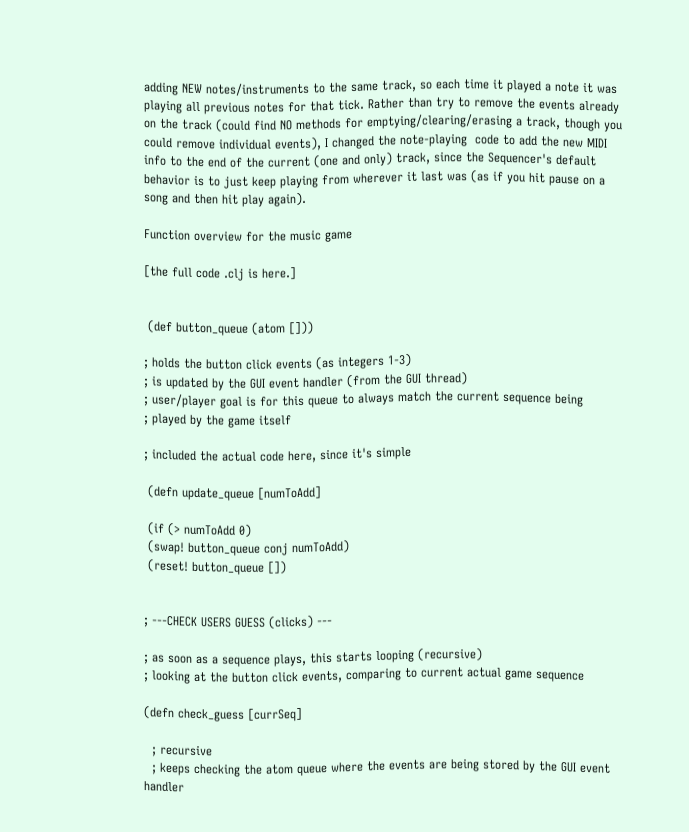adding NEW notes/instruments to the same track, so each time it played a note it was playing all previous notes for that tick. Rather than try to remove the events already on the track (could find NO methods for emptying/clearing/erasing a track, though you could remove individual events), I changed the note-playing  code to add the new MIDI info to the end of the current (one and only) track, since the Sequencer's default behavior is to just keep playing from wherever it last was (as if you hit pause on a song and then hit play again).

Function overview for the music game

[the full code .clj is here.]


 (def button_queue (atom []))

; holds the button click events (as integers 1-3)
; is updated by the GUI event handler (from the GUI thread)
; user/player goal is for this queue to always match the current sequence being
; played by the game itself

; included the actual code here, since it's simple

 (defn update_queue [numToAdd]

 (if (> numToAdd 0)
 (swap! button_queue conj numToAdd)
 (reset! button_queue [])


; ---CHECK USERS GUESS (clicks) ---

; as soon as a sequence plays, this starts looping (recursive)
; looking at the button click events, comparing to current actual game sequence

(defn check_guess [currSeq]

  ; recursive
  ; keeps checking the atom queue where the events are being stored by the GUI event handler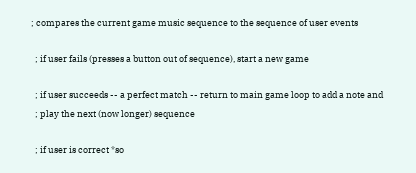; compares the current game music sequence to the sequence of user events

  ; if user fails (presses a button out of sequence), start a new game

  ; if user succeeds -- a perfect match -- return to main game loop to add a note and
  ; play the next (now longer) sequence

  ; if user is correct *so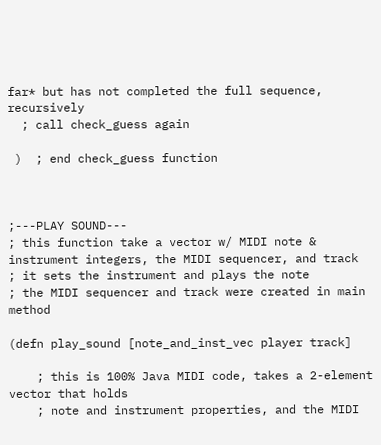far* but has not completed the full sequence, recursively
  ; call check_guess again

 )  ; end check_guess function



;---PLAY SOUND---
; this function take a vector w/ MIDI note & instrument integers, the MIDI sequencer, and track
; it sets the instrument and plays the note
; the MIDI sequencer and track were created in main method

(defn play_sound [note_and_inst_vec player track]

    ; this is 100% Java MIDI code, takes a 2-element vector that holds
    ; note and instrument properties, and the MIDI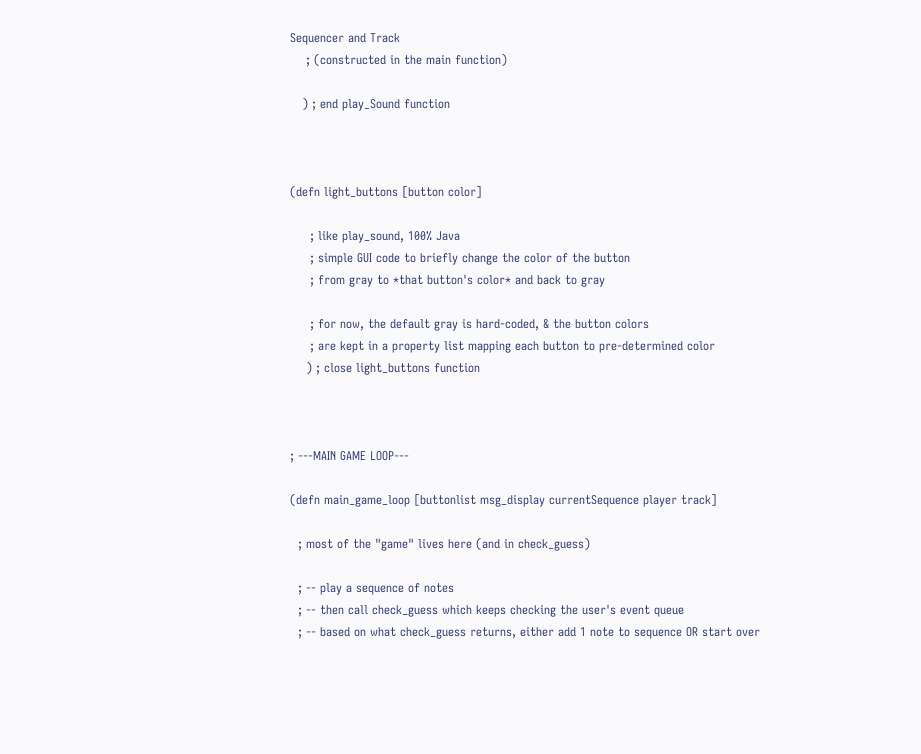Sequencer and Track
    ; (constructed in the main function)

   ) ; end play_Sound function



(defn light_buttons [button color]

     ; like play_sound, 100% Java
     ; simple GUI code to briefly change the color of the button
     ; from gray to *that button's color* and back to gray

     ; for now, the default gray is hard-coded, & the button colors
     ; are kept in a property list mapping each button to pre-determined color
    ) ; close light_buttons function



; ---MAIN GAME LOOP---

(defn main_game_loop [buttonlist msg_display currentSequence player track]

  ; most of the "game" lives here (and in check_guess)

  ; -- play a sequence of notes
  ; -- then call check_guess which keeps checking the user's event queue
  ; -- based on what check_guess returns, either add 1 note to sequence OR start over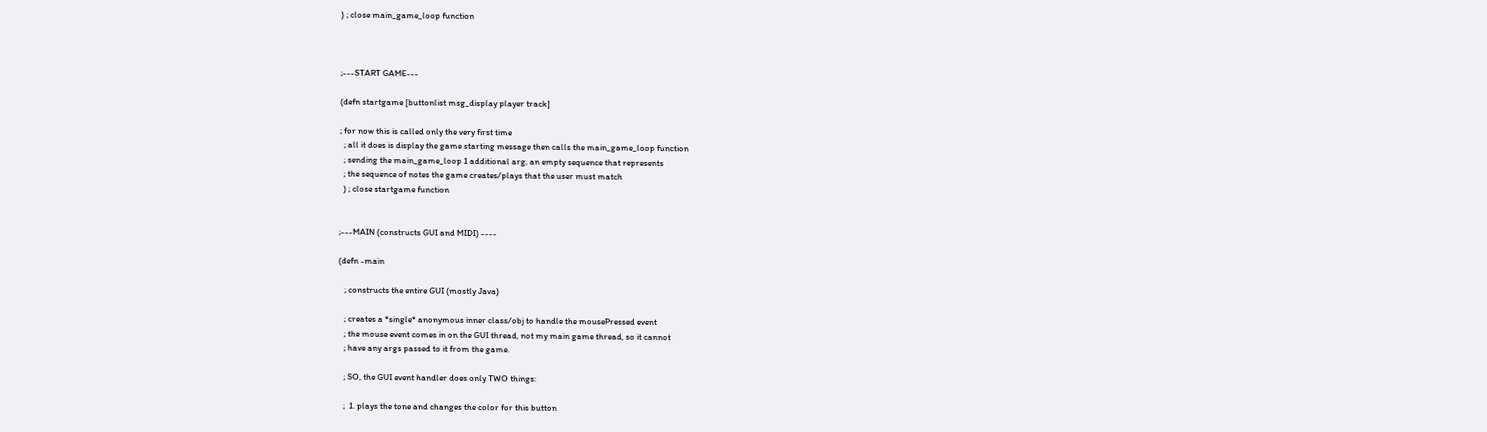) ; close main_game_loop function



;---START GAME---

(defn startgame [buttonlist msg_display player track]

; for now this is called only the very first time
  ; all it does is display the game starting message then calls the main_game_loop function
  ; sending the main_game_loop 1 additional arg, an empty sequence that represents
  ; the sequence of notes the game creates/plays that the user must match
  ) ; close startgame function


;---MAIN (constructs GUI and MIDI) ----

(defn -main

   ; constructs the entire GUI (mostly Java)

   ; creates a *single* anonymous inner class/obj to handle the mousePressed event
   ; the mouse event comes in on the GUI thread, not my main game thread, so it cannot
   ; have any args passed to it from the game.

   ; SO, the GUI event handler does only TWO things:

   ;  1. plays the tone and changes the color for this button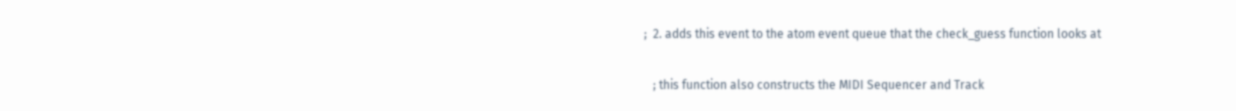;  2. adds this event to the atom event queue that the check_guess function looks at

   ; this function also constructs the MIDI Sequencer and Track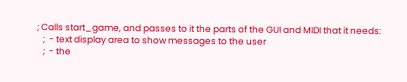; Calls start_game, and passes to it the parts of the GUI and MIDI that it needs:
   ;  - text display area to show messages to the user
   ;  - the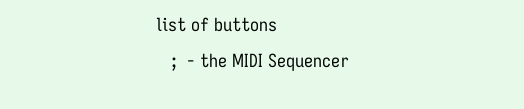list of buttons
   ;  - the MIDI Sequencer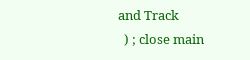and Track
  ) ; close main